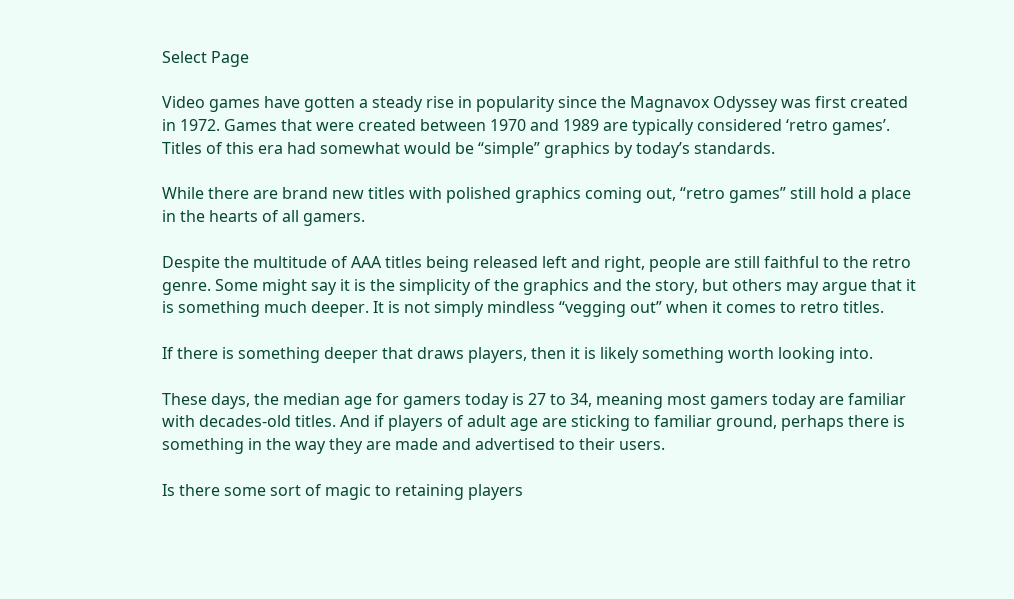Select Page

Video games have gotten a steady rise in popularity since the Magnavox Odyssey was first created in 1972. Games that were created between 1970 and 1989 are typically considered ‘retro games’. Titles of this era had somewhat would be “simple” graphics by today’s standards.

While there are brand new titles with polished graphics coming out, “retro games” still hold a place in the hearts of all gamers.

Despite the multitude of AAA titles being released left and right, people are still faithful to the retro genre. Some might say it is the simplicity of the graphics and the story, but others may argue that it is something much deeper. It is not simply mindless “vegging out” when it comes to retro titles.

If there is something deeper that draws players, then it is likely something worth looking into.

These days, the median age for gamers today is 27 to 34, meaning most gamers today are familiar with decades-old titles. And if players of adult age are sticking to familiar ground, perhaps there is something in the way they are made and advertised to their users.

Is there some sort of magic to retaining players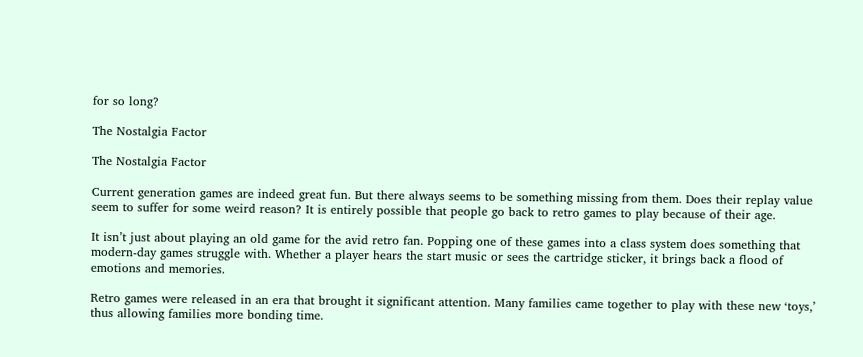for so long?

The Nostalgia Factor

The Nostalgia Factor

Current generation games are indeed great fun. But there always seems to be something missing from them. Does their replay value seem to suffer for some weird reason? It is entirely possible that people go back to retro games to play because of their age.

It isn’t just about playing an old game for the avid retro fan. Popping one of these games into a class system does something that modern-day games struggle with. Whether a player hears the start music or sees the cartridge sticker, it brings back a flood of emotions and memories.

Retro games were released in an era that brought it significant attention. Many families came together to play with these new ‘toys,’ thus allowing families more bonding time.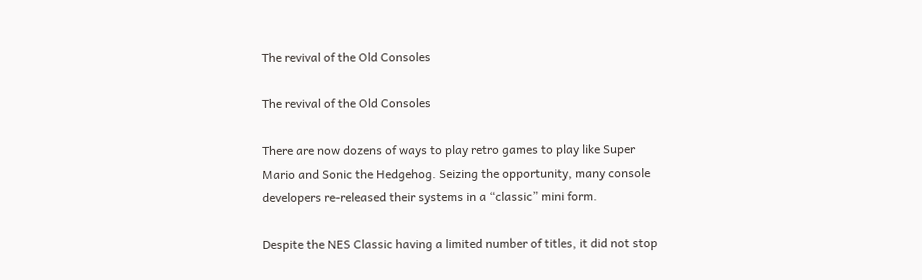The revival of the Old Consoles

The revival of the Old Consoles

There are now dozens of ways to play retro games to play like Super Mario and Sonic the Hedgehog. Seizing the opportunity, many console developers re-released their systems in a “classic” mini form.

Despite the NES Classic having a limited number of titles, it did not stop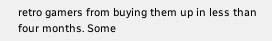retro gamers from buying them up in less than four months. Some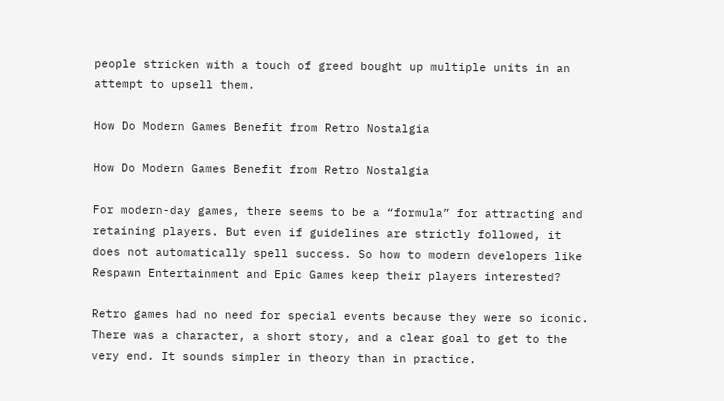people stricken with a touch of greed bought up multiple units in an attempt to upsell them.

How Do Modern Games Benefit from Retro Nostalgia

How Do Modern Games Benefit from Retro Nostalgia

For modern-day games, there seems to be a “formula” for attracting and retaining players. But even if guidelines are strictly followed, it does not automatically spell success. So how to modern developers like Respawn Entertainment and Epic Games keep their players interested?

Retro games had no need for special events because they were so iconic. There was a character, a short story, and a clear goal to get to the very end. It sounds simpler in theory than in practice.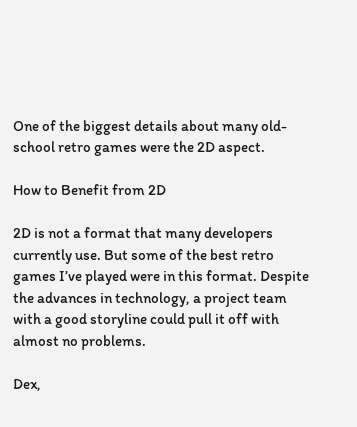One of the biggest details about many old-school retro games were the 2D aspect.

How to Benefit from 2D

2D is not a format that many developers currently use. But some of the best retro games I’ve played were in this format. Despite the advances in technology, a project team with a good storyline could pull it off with almost no problems.

Dex,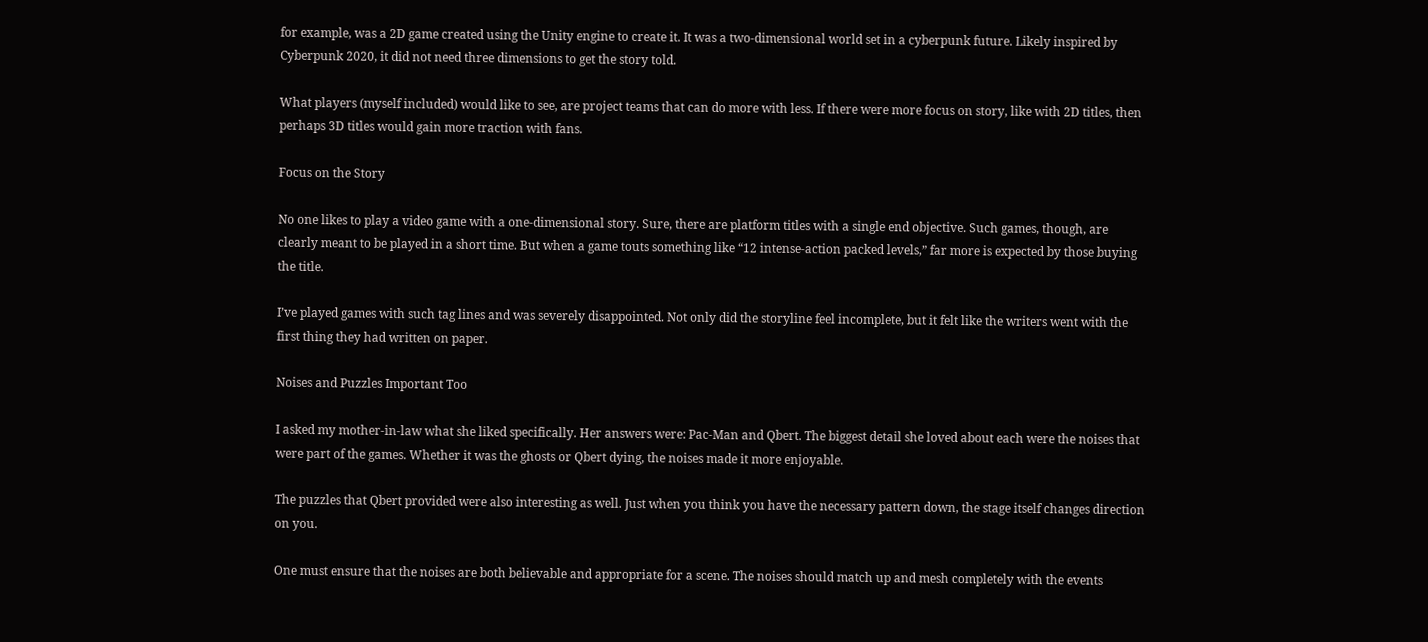for example, was a 2D game created using the Unity engine to create it. It was a two-dimensional world set in a cyberpunk future. Likely inspired by Cyberpunk 2020, it did not need three dimensions to get the story told.

What players (myself included) would like to see, are project teams that can do more with less. If there were more focus on story, like with 2D titles, then perhaps 3D titles would gain more traction with fans.

Focus on the Story

No one likes to play a video game with a one-dimensional story. Sure, there are platform titles with a single end objective. Such games, though, are clearly meant to be played in a short time. But when a game touts something like “12 intense-action packed levels,” far more is expected by those buying the title.

I’ve played games with such tag lines and was severely disappointed. Not only did the storyline feel incomplete, but it felt like the writers went with the first thing they had written on paper.

Noises and Puzzles Important Too

I asked my mother-in-law what she liked specifically. Her answers were: Pac-Man and Qbert. The biggest detail she loved about each were the noises that were part of the games. Whether it was the ghosts or Qbert dying, the noises made it more enjoyable.

The puzzles that Qbert provided were also interesting as well. Just when you think you have the necessary pattern down, the stage itself changes direction on you.

One must ensure that the noises are both believable and appropriate for a scene. The noises should match up and mesh completely with the events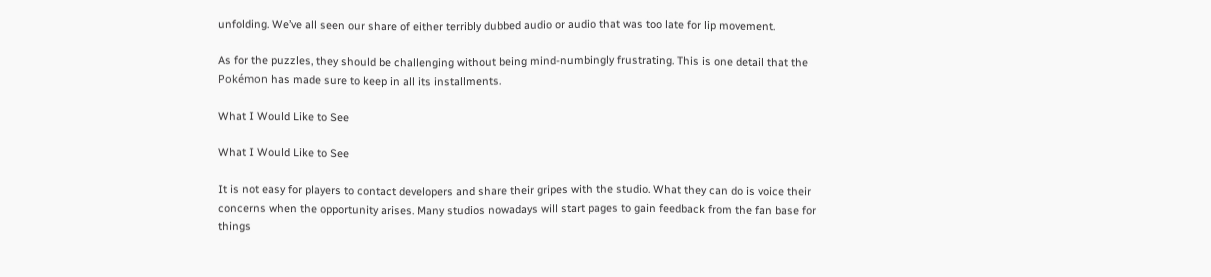unfolding. We’ve all seen our share of either terribly dubbed audio or audio that was too late for lip movement.

As for the puzzles, they should be challenging without being mind-numbingly frustrating. This is one detail that the Pokémon has made sure to keep in all its installments.

What I Would Like to See

What I Would Like to See

It is not easy for players to contact developers and share their gripes with the studio. What they can do is voice their concerns when the opportunity arises. Many studios nowadays will start pages to gain feedback from the fan base for things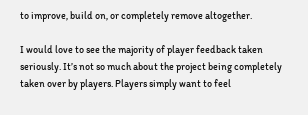to improve, build on, or completely remove altogether.

I would love to see the majority of player feedback taken seriously. It’s not so much about the project being completely taken over by players. Players simply want to feel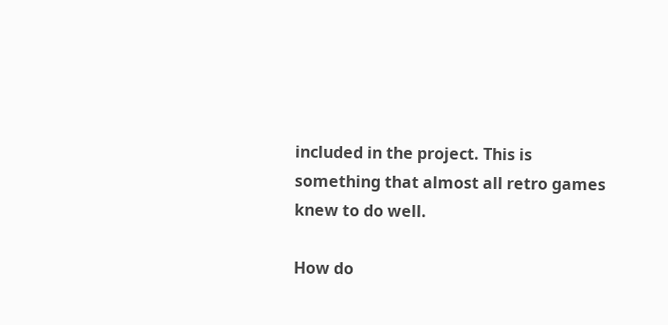included in the project. This is something that almost all retro games knew to do well.

How do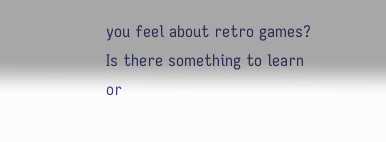you feel about retro games? Is there something to learn or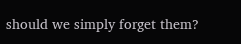should we simply forget them?